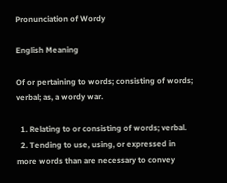Pronunciation of Wordy

English Meaning

Of or pertaining to words; consisting of words; verbal; as, a wordy war.

  1. Relating to or consisting of words; verbal.
  2. Tending to use, using, or expressed in more words than are necessary to convey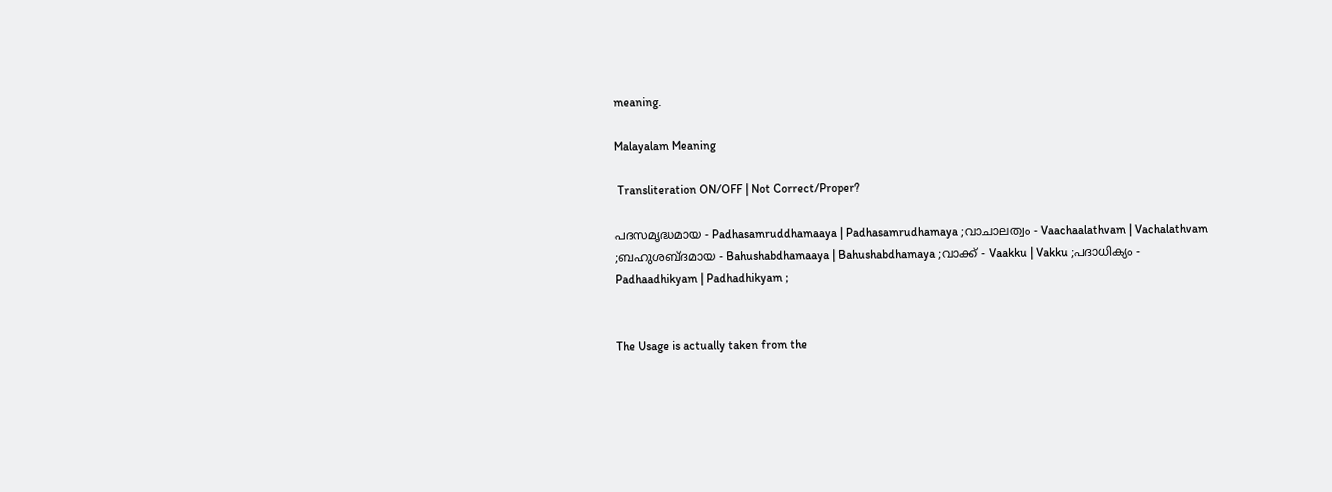meaning.

Malayalam Meaning

 Transliteration ON/OFF | Not Correct/Proper?

പദസമൃദ്ധമായ - Padhasamruddhamaaya | Padhasamrudhamaya ;വാചാലത്വം - Vaachaalathvam | Vachalathvam ;ബഹുശബ്‌ദമായ - Bahushabdhamaaya | Bahushabdhamaya ;വാക്ക് - Vaakku | Vakku ;പദാധിക്യം - Padhaadhikyam | Padhadhikyam ;


The Usage is actually taken from the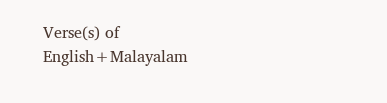Verse(s) of English+Malayalam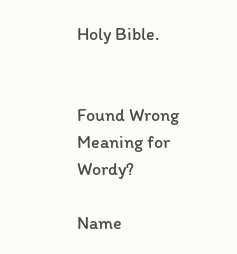Holy Bible.


Found Wrong Meaning for Wordy?

Name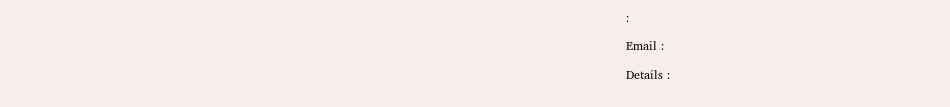:

Email :

Details :